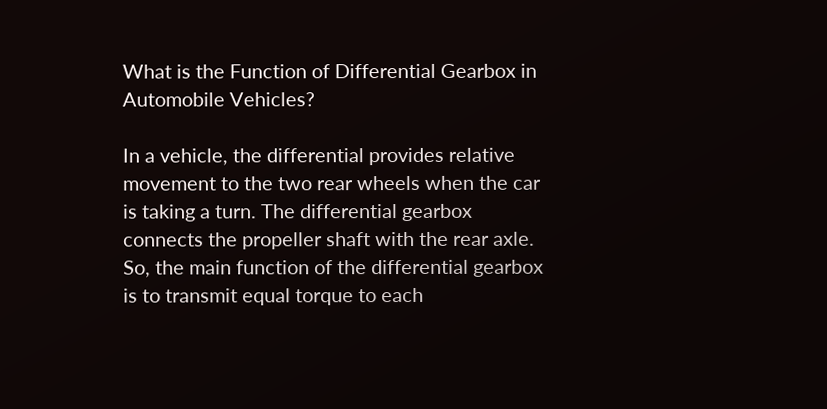What is the Function of Differential Gearbox in Automobile Vehicles?

In a vehicle, the differential provides relative movement to the two rear wheels when the car is taking a turn. The differential gearbox connects the propeller shaft with the rear axle. So, the main function of the differential gearbox is to transmit equal torque to each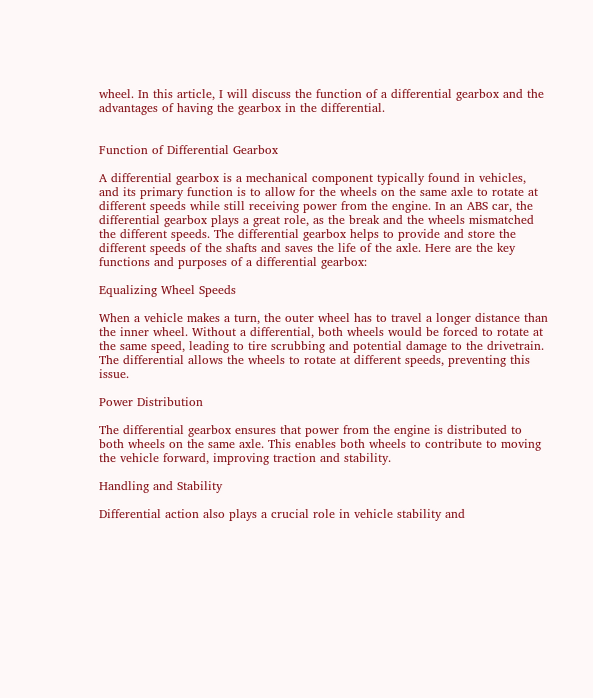wheel. In this article, I will discuss the function of a differential gearbox and the advantages of having the gearbox in the differential.


Function of Differential Gearbox

A differential gearbox is a mechanical component typically found in vehicles, and its primary function is to allow for the wheels on the same axle to rotate at different speeds while still receiving power from the engine. In an ABS car, the differential gearbox plays a great role, as the break and the wheels mismatched the different speeds. The differential gearbox helps to provide and store the different speeds of the shafts and saves the life of the axle. Here are the key functions and purposes of a differential gearbox:

Equalizing Wheel Speeds

When a vehicle makes a turn, the outer wheel has to travel a longer distance than the inner wheel. Without a differential, both wheels would be forced to rotate at the same speed, leading to tire scrubbing and potential damage to the drivetrain. The differential allows the wheels to rotate at different speeds, preventing this issue.

Power Distribution

The differential gearbox ensures that power from the engine is distributed to both wheels on the same axle. This enables both wheels to contribute to moving the vehicle forward, improving traction and stability.

Handling and Stability

Differential action also plays a crucial role in vehicle stability and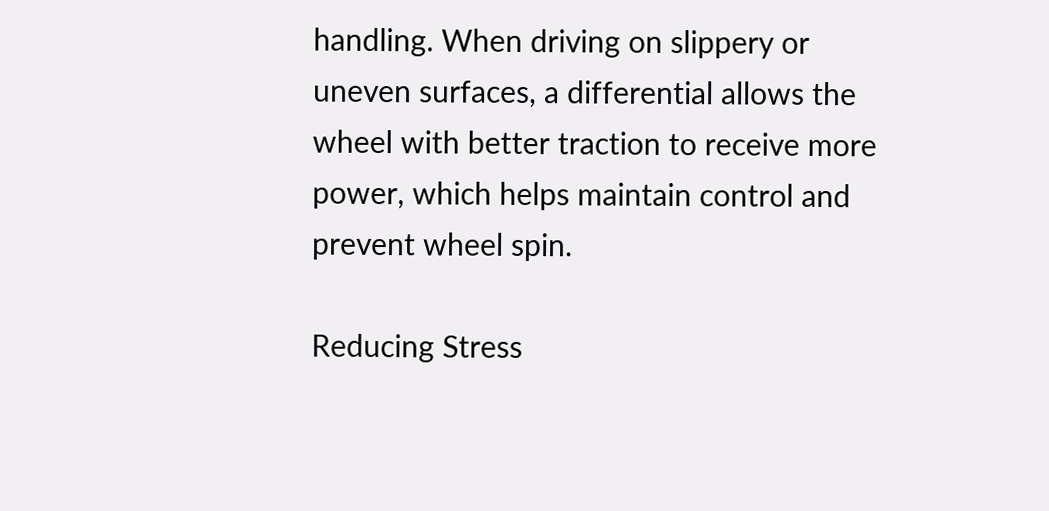handling. When driving on slippery or uneven surfaces, a differential allows the wheel with better traction to receive more power, which helps maintain control and prevent wheel spin.

Reducing Stress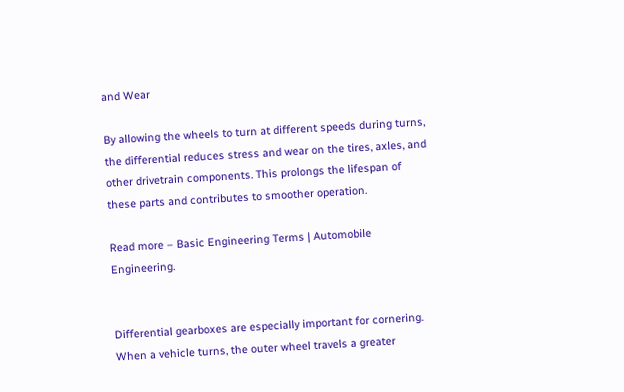and Wear

By allowing the wheels to turn at different speeds during turns, the differential reduces stress and wear on the tires, axles, and other drivetrain components. This prolongs the lifespan of these parts and contributes to smoother operation.

Read more – Basic Engineering Terms | Automobile Engineering.


Differential gearboxes are especially important for cornering. When a vehicle turns, the outer wheel travels a greater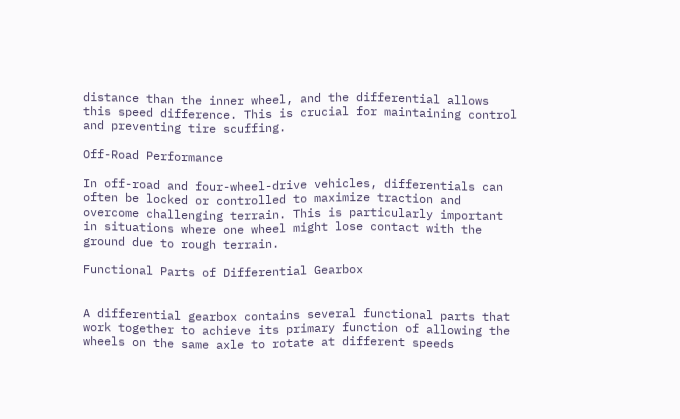distance than the inner wheel, and the differential allows this speed difference. This is crucial for maintaining control and preventing tire scuffing.

Off-Road Performance

In off-road and four-wheel-drive vehicles, differentials can often be locked or controlled to maximize traction and overcome challenging terrain. This is particularly important in situations where one wheel might lose contact with the ground due to rough terrain.

Functional Parts of Differential Gearbox


A differential gearbox contains several functional parts that work together to achieve its primary function of allowing the wheels on the same axle to rotate at different speeds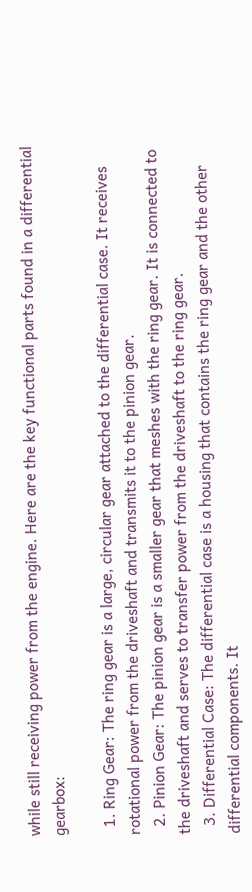while still receiving power from the engine. Here are the key functional parts found in a differential gearbox:

  1. Ring Gear: The ring gear is a large, circular gear attached to the differential case. It receives rotational power from the driveshaft and transmits it to the pinion gear.
  2. Pinion Gear: The pinion gear is a smaller gear that meshes with the ring gear. It is connected to the driveshaft and serves to transfer power from the driveshaft to the ring gear.
  3. Differential Case: The differential case is a housing that contains the ring gear and the other differential components. It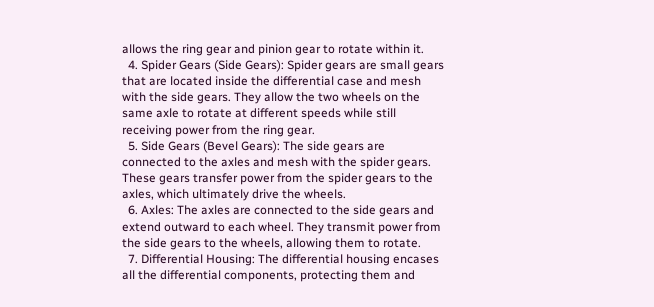allows the ring gear and pinion gear to rotate within it.
  4. Spider Gears (Side Gears): Spider gears are small gears that are located inside the differential case and mesh with the side gears. They allow the two wheels on the same axle to rotate at different speeds while still receiving power from the ring gear.
  5. Side Gears (Bevel Gears): The side gears are connected to the axles and mesh with the spider gears. These gears transfer power from the spider gears to the axles, which ultimately drive the wheels.
  6. Axles: The axles are connected to the side gears and extend outward to each wheel. They transmit power from the side gears to the wheels, allowing them to rotate.
  7. Differential Housing: The differential housing encases all the differential components, protecting them and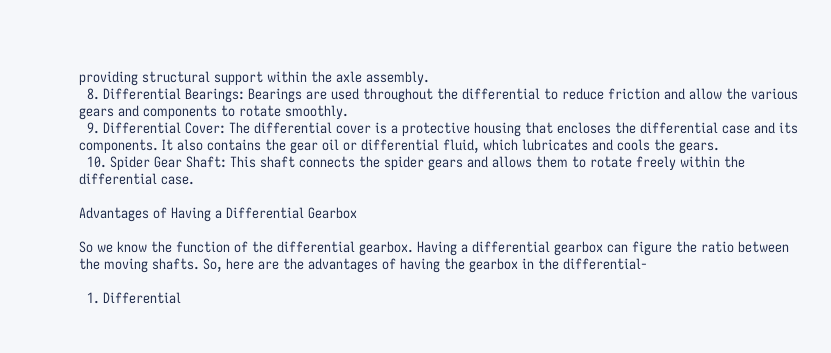providing structural support within the axle assembly.
  8. Differential Bearings: Bearings are used throughout the differential to reduce friction and allow the various gears and components to rotate smoothly.
  9. Differential Cover: The differential cover is a protective housing that encloses the differential case and its components. It also contains the gear oil or differential fluid, which lubricates and cools the gears.
  10. Spider Gear Shaft: This shaft connects the spider gears and allows them to rotate freely within the differential case.

Advantages of Having a Differential Gearbox

So we know the function of the differential gearbox. Having a differential gearbox can figure the ratio between the moving shafts. So, here are the advantages of having the gearbox in the differential-

  1. Differential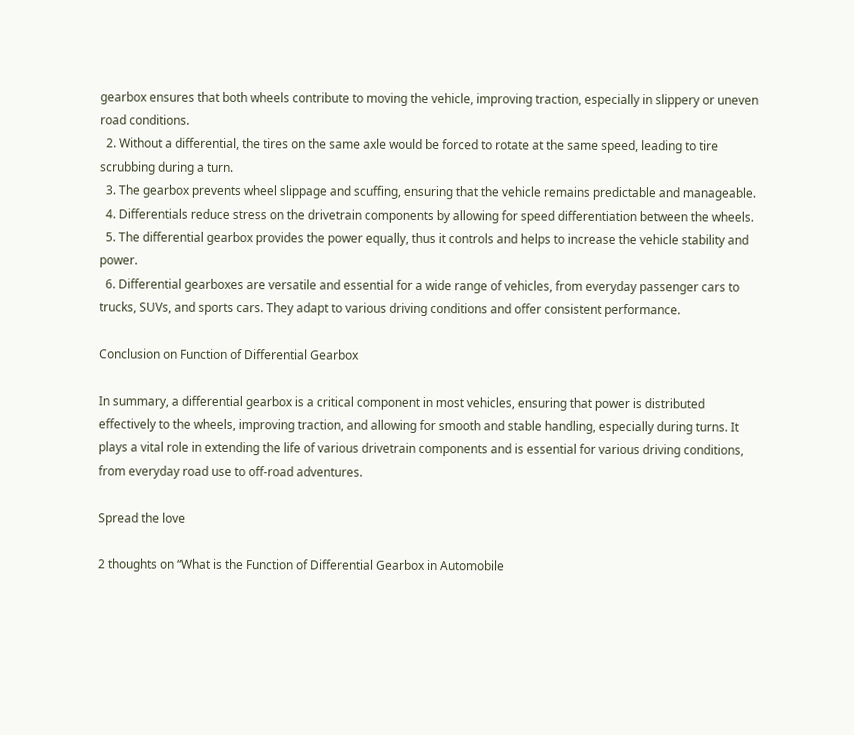gearbox ensures that both wheels contribute to moving the vehicle, improving traction, especially in slippery or uneven road conditions.
  2. Without a differential, the tires on the same axle would be forced to rotate at the same speed, leading to tire scrubbing during a turn.
  3. The gearbox prevents wheel slippage and scuffing, ensuring that the vehicle remains predictable and manageable.
  4. Differentials reduce stress on the drivetrain components by allowing for speed differentiation between the wheels.
  5. The differential gearbox provides the power equally, thus it controls and helps to increase the vehicle stability and power.
  6. Differential gearboxes are versatile and essential for a wide range of vehicles, from everyday passenger cars to trucks, SUVs, and sports cars. They adapt to various driving conditions and offer consistent performance.

Conclusion on Function of Differential Gearbox

In summary, a differential gearbox is a critical component in most vehicles, ensuring that power is distributed effectively to the wheels, improving traction, and allowing for smooth and stable handling, especially during turns. It plays a vital role in extending the life of various drivetrain components and is essential for various driving conditions, from everyday road use to off-road adventures.

Spread the love

2 thoughts on “What is the Function of Differential Gearbox in Automobile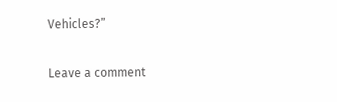Vehicles?”

Leave a comment